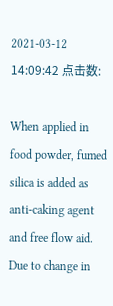2021-03-12 14:09:42 点击数:

When applied in food powder, fumed silica is added as anti-caking agent and free flow aid. Due to change in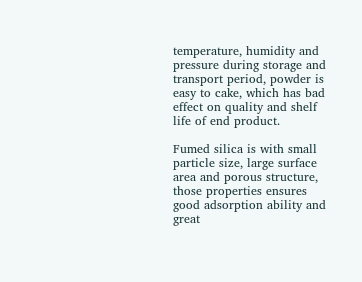temperature, humidity and pressure during storage and transport period, powder is easy to cake, which has bad effect on quality and shelf life of end product.

Fumed silica is with small particle size, large surface area and porous structure, those properties ensures good adsorption ability and great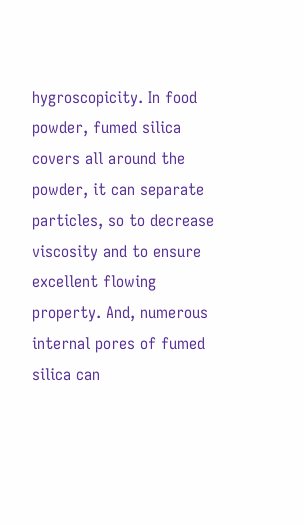hygroscopicity. In food powder, fumed silica covers all around the powder, it can separate particles, so to decrease viscosity and to ensure excellent flowing property. And, numerous internal pores of fumed silica can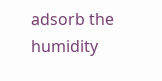adsorb the humidity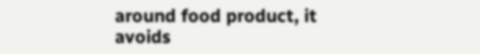around food product, it avoids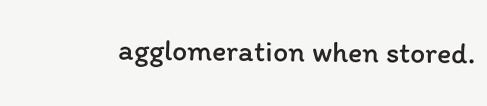agglomeration when stored.